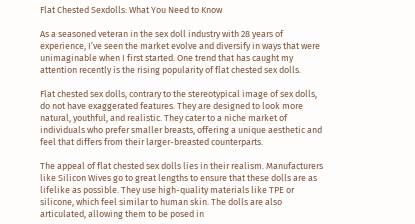Flat Chested Sexdolls: What You Need to Know

As a seasoned veteran in the sex doll industry with 28 years of experience, I’ve seen the market evolve and diversify in ways that were unimaginable when I first started. One trend that has caught my attention recently is the rising popularity of flat chested sex dolls.

Flat chested sex dolls, contrary to the stereotypical image of sex dolls, do not have exaggerated features. They are designed to look more natural, youthful, and realistic. They cater to a niche market of individuals who prefer smaller breasts, offering a unique aesthetic and feel that differs from their larger-breasted counterparts.

The appeal of flat chested sex dolls lies in their realism. Manufacturers like Silicon Wives go to great lengths to ensure that these dolls are as lifelike as possible. They use high-quality materials like TPE or silicone, which feel similar to human skin. The dolls are also articulated, allowing them to be posed in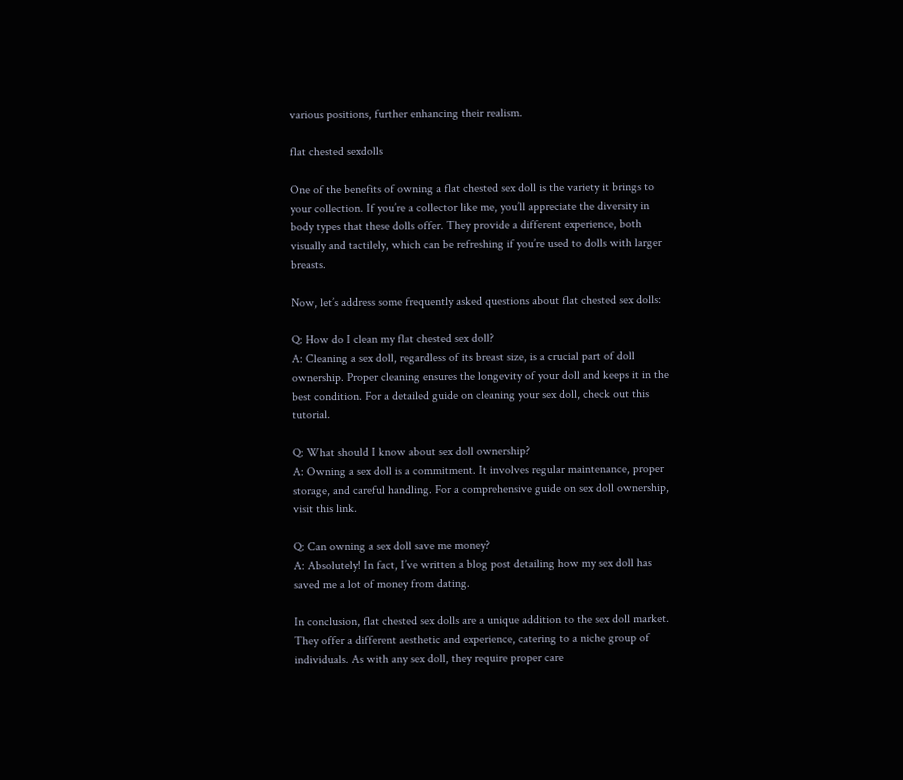various positions, further enhancing their realism.

flat chested sexdolls

One of the benefits of owning a flat chested sex doll is the variety it brings to your collection. If you’re a collector like me, you’ll appreciate the diversity in body types that these dolls offer. They provide a different experience, both visually and tactilely, which can be refreshing if you’re used to dolls with larger breasts.

Now, let’s address some frequently asked questions about flat chested sex dolls:

Q: How do I clean my flat chested sex doll?
A: Cleaning a sex doll, regardless of its breast size, is a crucial part of doll ownership. Proper cleaning ensures the longevity of your doll and keeps it in the best condition. For a detailed guide on cleaning your sex doll, check out this tutorial.

Q: What should I know about sex doll ownership?
A: Owning a sex doll is a commitment. It involves regular maintenance, proper storage, and careful handling. For a comprehensive guide on sex doll ownership, visit this link.

Q: Can owning a sex doll save me money?
A: Absolutely! In fact, I’ve written a blog post detailing how my sex doll has saved me a lot of money from dating.

In conclusion, flat chested sex dolls are a unique addition to the sex doll market. They offer a different aesthetic and experience, catering to a niche group of individuals. As with any sex doll, they require proper care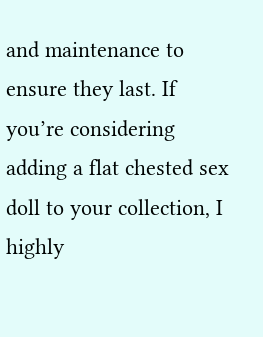and maintenance to ensure they last. If you’re considering adding a flat chested sex doll to your collection, I highly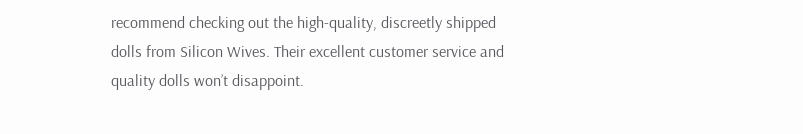recommend checking out the high-quality, discreetly shipped dolls from Silicon Wives. Their excellent customer service and quality dolls won’t disappoint.